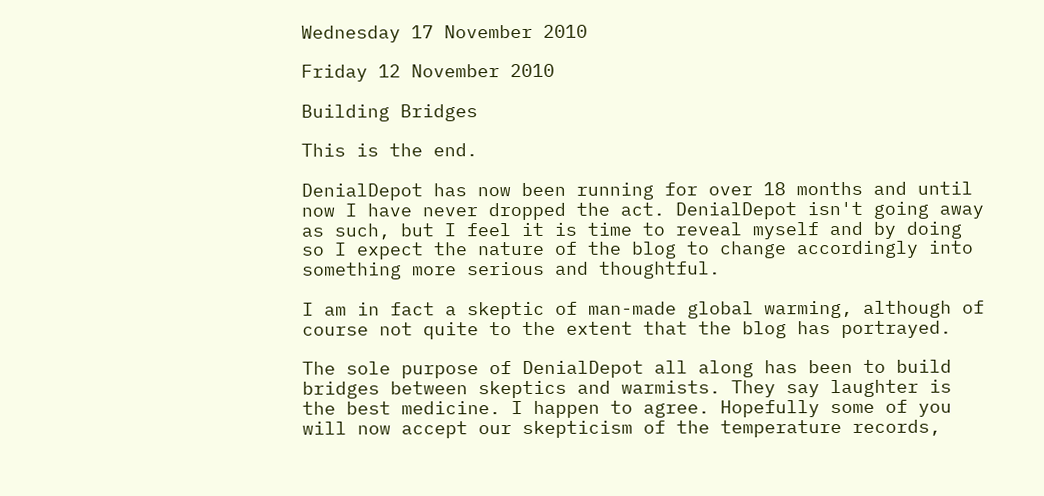Wednesday 17 November 2010

Friday 12 November 2010

Building Bridges

This is the end.

DenialDepot has now been running for over 18 months and until now I have never dropped the act. DenialDepot isn't going away as such, but I feel it is time to reveal myself and by doing so I expect the nature of the blog to change accordingly into something more serious and thoughtful.

I am in fact a skeptic of man-made global warming, although of course not quite to the extent that the blog has portrayed.

The sole purpose of DenialDepot all along has been to build bridges between skeptics and warmists. They say laughter is the best medicine. I happen to agree. Hopefully some of you will now accept our skepticism of the temperature records,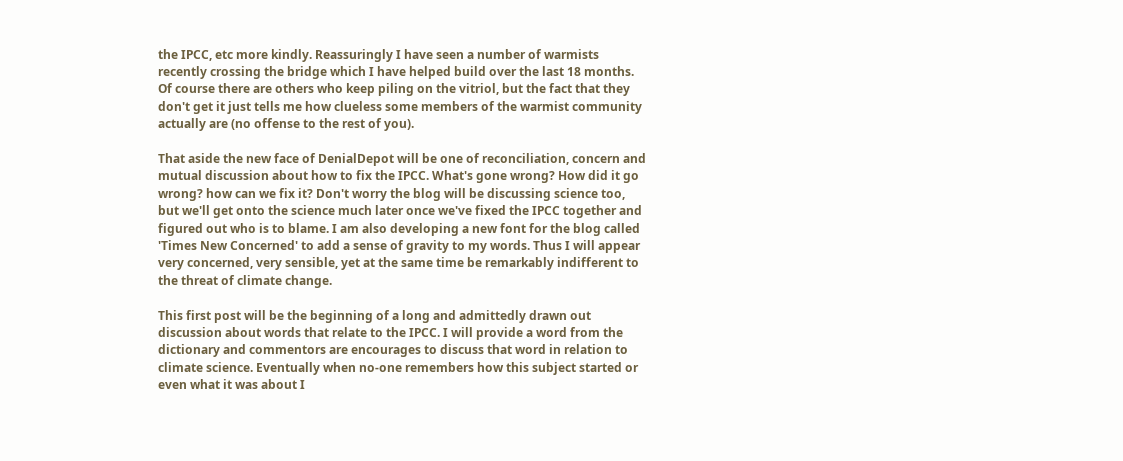the IPCC, etc more kindly. Reassuringly I have seen a number of warmists recently crossing the bridge which I have helped build over the last 18 months. Of course there are others who keep piling on the vitriol, but the fact that they don't get it just tells me how clueless some members of the warmist community actually are (no offense to the rest of you).

That aside the new face of DenialDepot will be one of reconciliation, concern and mutual discussion about how to fix the IPCC. What's gone wrong? How did it go wrong? how can we fix it? Don't worry the blog will be discussing science too, but we'll get onto the science much later once we've fixed the IPCC together and figured out who is to blame. I am also developing a new font for the blog called 'Times New Concerned' to add a sense of gravity to my words. Thus I will appear very concerned, very sensible, yet at the same time be remarkably indifferent to the threat of climate change.

This first post will be the beginning of a long and admittedly drawn out discussion about words that relate to the IPCC. I will provide a word from the dictionary and commentors are encourages to discuss that word in relation to climate science. Eventually when no-one remembers how this subject started or even what it was about I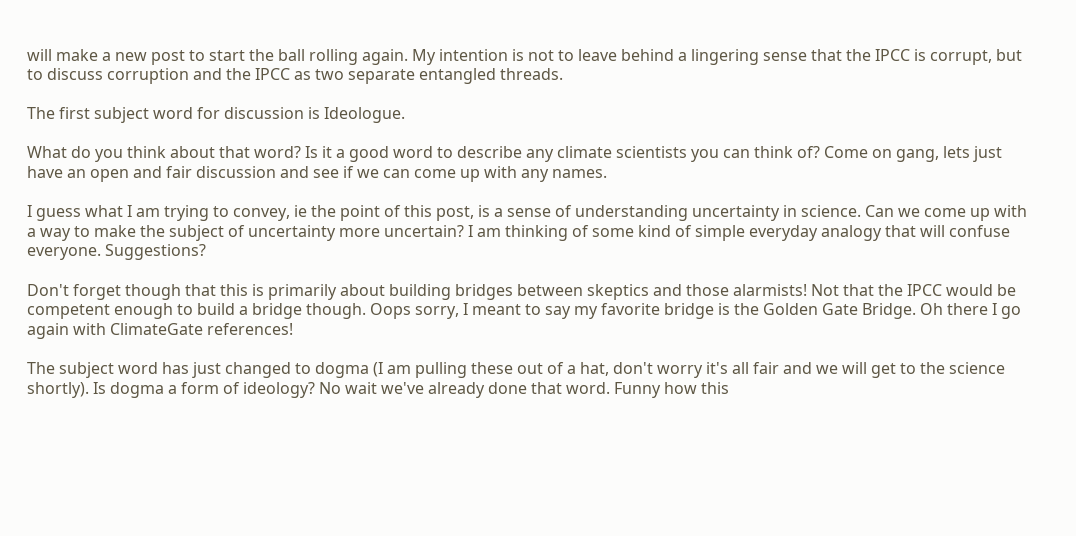will make a new post to start the ball rolling again. My intention is not to leave behind a lingering sense that the IPCC is corrupt, but to discuss corruption and the IPCC as two separate entangled threads.

The first subject word for discussion is Ideologue.

What do you think about that word? Is it a good word to describe any climate scientists you can think of? Come on gang, lets just have an open and fair discussion and see if we can come up with any names.

I guess what I am trying to convey, ie the point of this post, is a sense of understanding uncertainty in science. Can we come up with a way to make the subject of uncertainty more uncertain? I am thinking of some kind of simple everyday analogy that will confuse everyone. Suggestions?

Don't forget though that this is primarily about building bridges between skeptics and those alarmists! Not that the IPCC would be competent enough to build a bridge though. Oops sorry, I meant to say my favorite bridge is the Golden Gate Bridge. Oh there I go again with ClimateGate references!

The subject word has just changed to dogma (I am pulling these out of a hat, don't worry it's all fair and we will get to the science shortly). Is dogma a form of ideology? No wait we've already done that word. Funny how this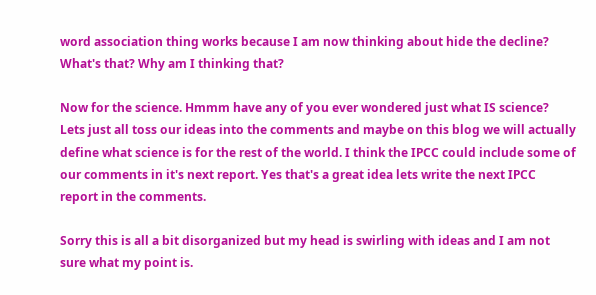word association thing works because I am now thinking about hide the decline? What's that? Why am I thinking that?

Now for the science. Hmmm have any of you ever wondered just what IS science? Lets just all toss our ideas into the comments and maybe on this blog we will actually define what science is for the rest of the world. I think the IPCC could include some of our comments in it's next report. Yes that's a great idea lets write the next IPCC report in the comments.

Sorry this is all a bit disorganized but my head is swirling with ideas and I am not sure what my point is.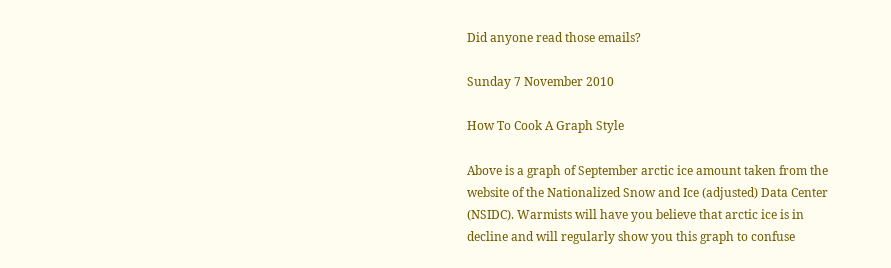Did anyone read those emails?

Sunday 7 November 2010

How To Cook A Graph Style

Above is a graph of September arctic ice amount taken from the website of the Nationalized Snow and Ice (adjusted) Data Center (NSIDC). Warmists will have you believe that arctic ice is in decline and will regularly show you this graph to confuse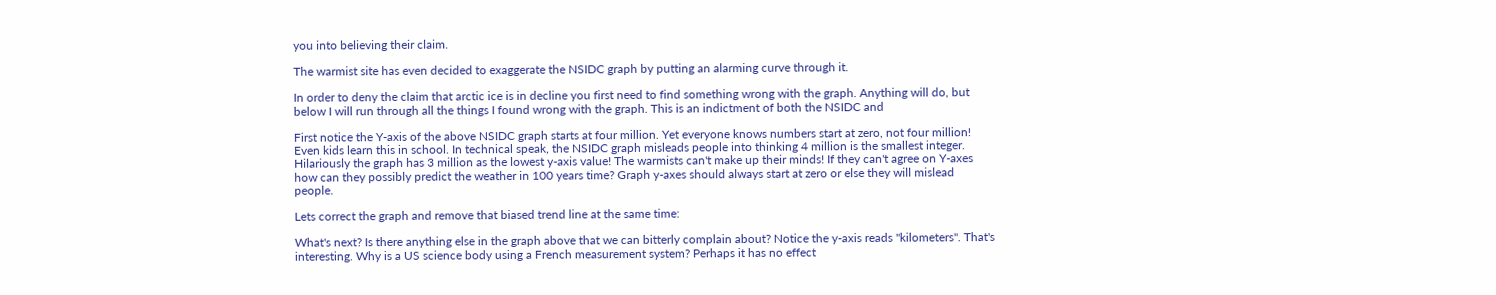you into believing their claim.

The warmist site has even decided to exaggerate the NSIDC graph by putting an alarming curve through it.

In order to deny the claim that arctic ice is in decline you first need to find something wrong with the graph. Anything will do, but below I will run through all the things I found wrong with the graph. This is an indictment of both the NSIDC and

First notice the Y-axis of the above NSIDC graph starts at four million. Yet everyone knows numbers start at zero, not four million! Even kids learn this in school. In technical speak, the NSIDC graph misleads people into thinking 4 million is the smallest integer. Hilariously the graph has 3 million as the lowest y-axis value! The warmists can't make up their minds! If they can't agree on Y-axes how can they possibly predict the weather in 100 years time? Graph y-axes should always start at zero or else they will mislead people.

Lets correct the graph and remove that biased trend line at the same time:

What's next? Is there anything else in the graph above that we can bitterly complain about? Notice the y-axis reads "kilometers". That's interesting. Why is a US science body using a French measurement system? Perhaps it has no effect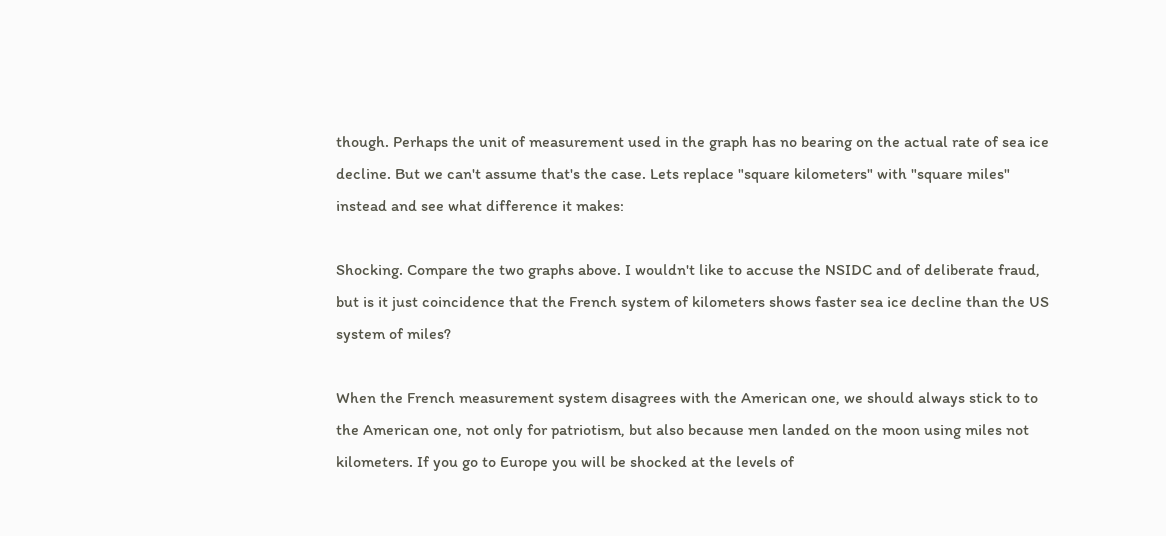though. Perhaps the unit of measurement used in the graph has no bearing on the actual rate of sea ice decline. But we can't assume that's the case. Lets replace "square kilometers" with "square miles" instead and see what difference it makes:

Shocking. Compare the two graphs above. I wouldn't like to accuse the NSIDC and of deliberate fraud, but is it just coincidence that the French system of kilometers shows faster sea ice decline than the US system of miles?

When the French measurement system disagrees with the American one, we should always stick to to the American one, not only for patriotism, but also because men landed on the moon using miles not kilometers. If you go to Europe you will be shocked at the levels of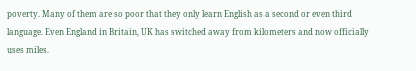poverty. Many of them are so poor that they only learn English as a second or even third language. Even England in Britain, UK has switched away from kilometers and now officially uses miles.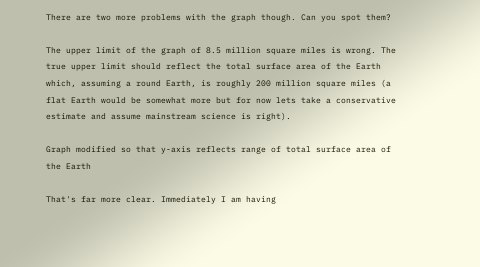There are two more problems with the graph though. Can you spot them?

The upper limit of the graph of 8.5 million square miles is wrong. The true upper limit should reflect the total surface area of the Earth which, assuming a round Earth, is roughly 200 million square miles (a flat Earth would be somewhat more but for now lets take a conservative estimate and assume mainstream science is right).

Graph modified so that y-axis reflects range of total surface area of the Earth

That's far more clear. Immediately I am having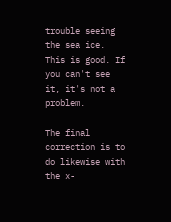trouble seeing the sea ice. This is good. If you can't see it, it's not a problem.

The final correction is to do likewise with the x-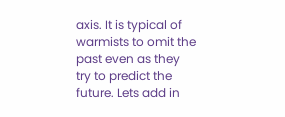axis. It is typical of warmists to omit the past even as they try to predict the future. Lets add in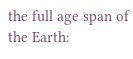the full age span of the Earth: